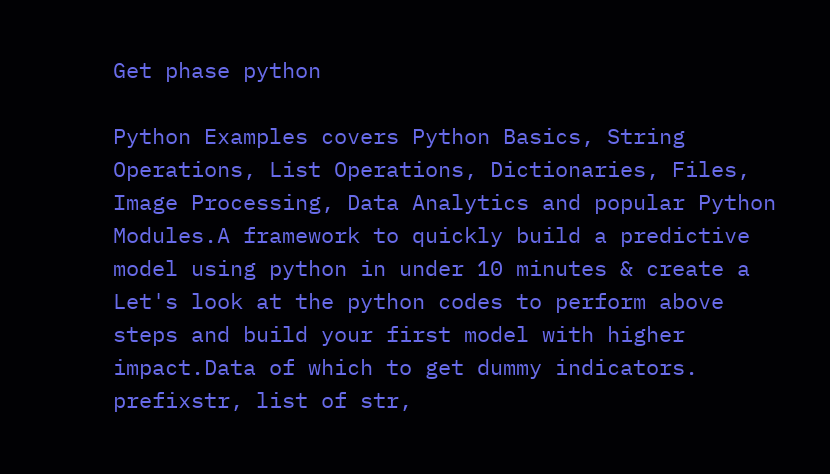Get phase python

Python Examples covers Python Basics, String Operations, List Operations, Dictionaries, Files, Image Processing, Data Analytics and popular Python Modules.A framework to quickly build a predictive model using python in under 10 minutes & create a Let's look at the python codes to perform above steps and build your first model with higher impact.Data of which to get dummy indicators. prefixstr, list of str,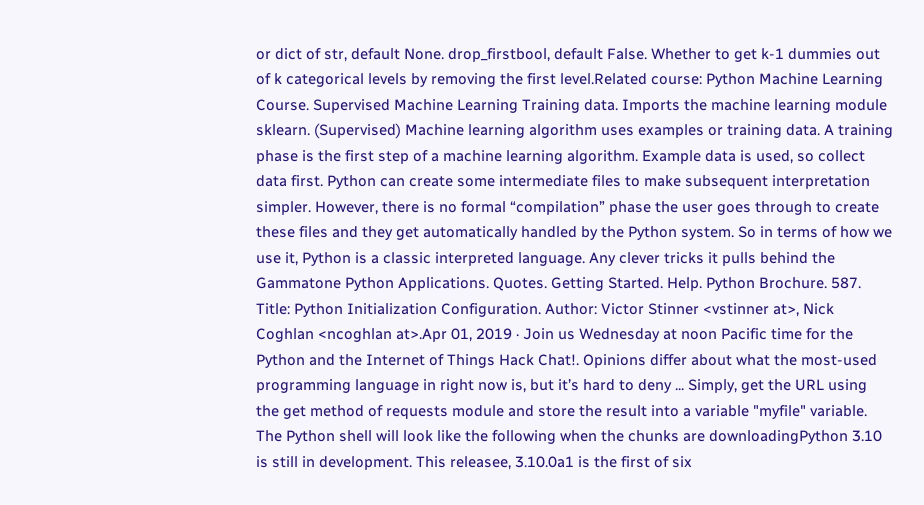or dict of str, default None. drop_firstbool, default False. Whether to get k-1 dummies out of k categorical levels by removing the first level.Related course: Python Machine Learning Course. Supervised Machine Learning Training data. Imports the machine learning module sklearn. (Supervised) Machine learning algorithm uses examples or training data. A training phase is the first step of a machine learning algorithm. Example data is used, so collect data first. Python can create some intermediate files to make subsequent interpretation simpler. However, there is no formal “compilation” phase the user goes through to create these files and they get automatically handled by the Python system. So in terms of how we use it, Python is a classic interpreted language. Any clever tricks it pulls behind the Gammatone Python Applications. Quotes. Getting Started. Help. Python Brochure. 587. Title: Python Initialization Configuration. Author: Victor Stinner <vstinner at>, Nick Coghlan <ncoghlan at>.Apr 01, 2019 · Join us Wednesday at noon Pacific time for the Python and the Internet of Things Hack Chat!. Opinions differ about what the most-used programming language in right now is, but it’s hard to deny ... Simply, get the URL using the get method of requests module and store the result into a variable "myfile" variable. The Python shell will look like the following when the chunks are downloadingPython 3.10 is still in development. This releasee, 3.10.0a1 is the first of six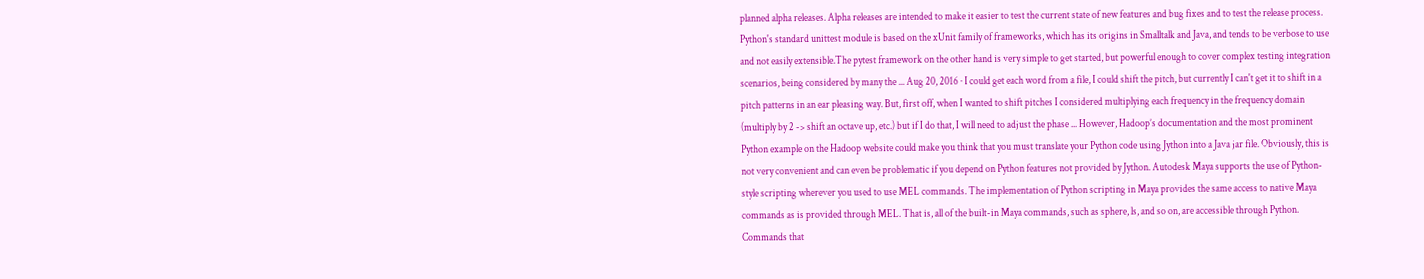planned alpha releases. Alpha releases are intended to make it easier to test the current state of new features and bug fixes and to test the release process. Python's standard unittest module is based on the xUnit family of frameworks, which has its origins in Smalltalk and Java, and tends to be verbose to use and not easily extensible.The pytest framework on the other hand is very simple to get started, but powerful enough to cover complex testing integration scenarios, being considered by many the ... Aug 20, 2016 · I could get each word from a file, I could shift the pitch, but currently I can't get it to shift in a pitch patterns in an ear pleasing way. But, first off, when I wanted to shift pitches I considered multiplying each frequency in the frequency domain (multiply by 2 -> shift an octave up, etc.) but if I do that, I will need to adjust the phase ... However, Hadoop’s documentation and the most prominent Python example on the Hadoop website could make you think that you must translate your Python code using Jython into a Java jar file. Obviously, this is not very convenient and can even be problematic if you depend on Python features not provided by Jython. Autodesk Maya supports the use of Python-style scripting wherever you used to use MEL commands. The implementation of Python scripting in Maya provides the same access to native Maya commands as is provided through MEL. That is, all of the built-in Maya commands, such as sphere, ls, and so on, are accessible through Python. Commands that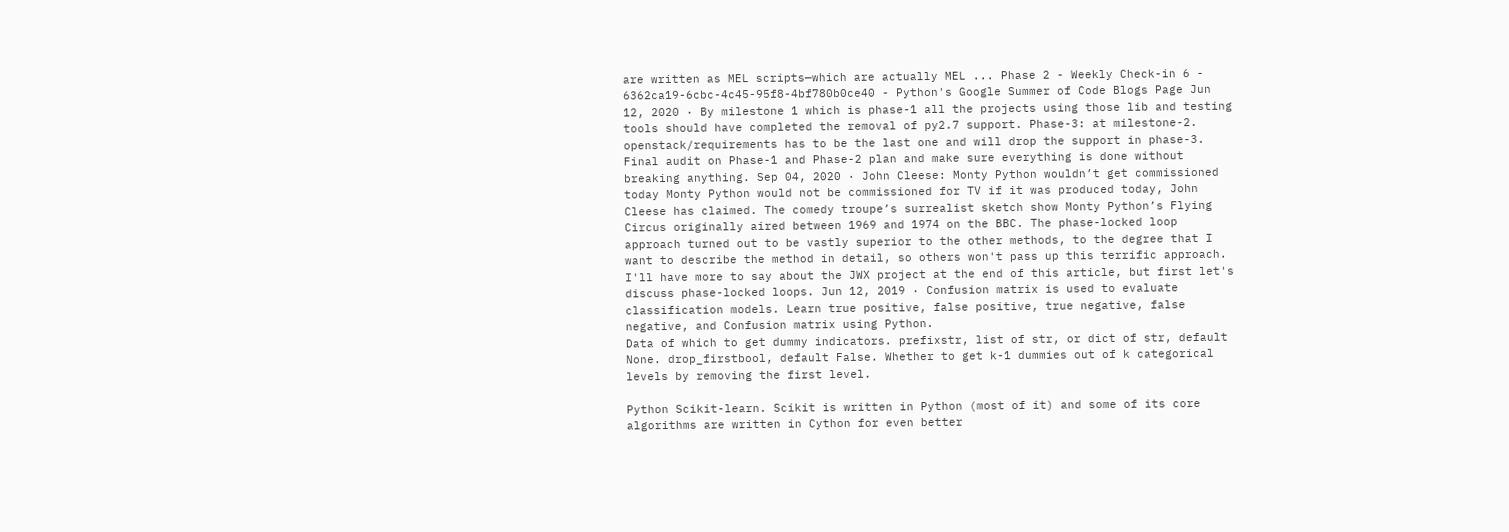are written as MEL scripts—which are actually MEL ... Phase 2 - Weekly Check-in 6 - 6362ca19-6cbc-4c45-95f8-4bf780b0ce40 - Python's Google Summer of Code Blogs Page Jun 12, 2020 · By milestone 1 which is phase-1 all the projects using those lib and testing tools should have completed the removal of py2.7 support. Phase-3: at milestone-2. openstack/requirements has to be the last one and will drop the support in phase-3. Final audit on Phase-1 and Phase-2 plan and make sure everything is done without breaking anything. Sep 04, 2020 · John Cleese: Monty Python wouldn’t get commissioned today Monty Python would not be commissioned for TV if it was produced today, John Cleese has claimed. The comedy troupe’s surrealist sketch show Monty Python’s Flying Circus originally aired between 1969 and 1974 on the BBC. The phase-locked loop approach turned out to be vastly superior to the other methods, to the degree that I want to describe the method in detail, so others won't pass up this terrific approach. I'll have more to say about the JWX project at the end of this article, but first let's discuss phase-locked loops. Jun 12, 2019 · Confusion matrix is used to evaluate classification models. Learn true positive, false positive, true negative, false negative, and Confusion matrix using Python.
Data of which to get dummy indicators. prefixstr, list of str, or dict of str, default None. drop_firstbool, default False. Whether to get k-1 dummies out of k categorical levels by removing the first level.

Python Scikit-learn. Scikit is written in Python (most of it) and some of its core algorithms are written in Cython for even better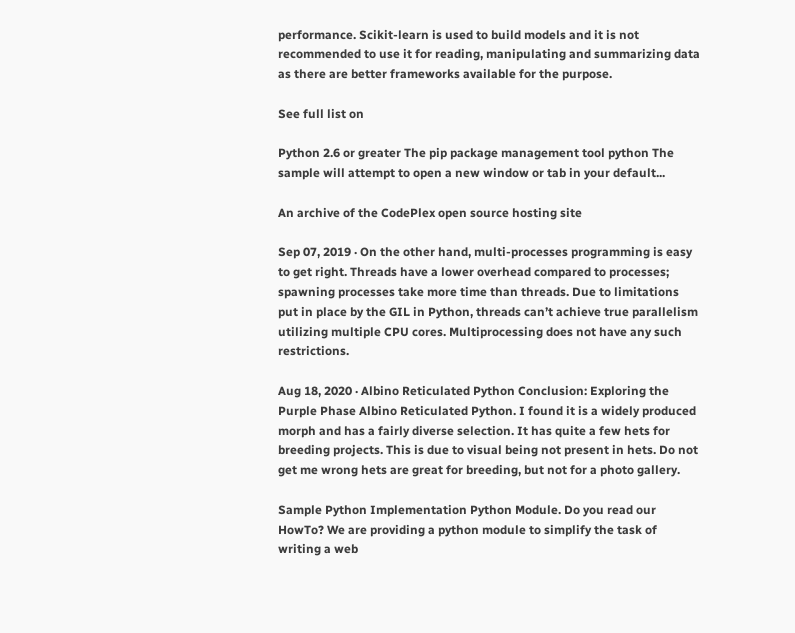performance. Scikit-learn is used to build models and it is not recommended to use it for reading, manipulating and summarizing data as there are better frameworks available for the purpose.

See full list on

Python 2.6 or greater The pip package management tool python The sample will attempt to open a new window or tab in your default...

An archive of the CodePlex open source hosting site

Sep 07, 2019 · On the other hand, multi-processes programming is easy to get right. Threads have a lower overhead compared to processes; spawning processes take more time than threads. Due to limitations put in place by the GIL in Python, threads can’t achieve true parallelism utilizing multiple CPU cores. Multiprocessing does not have any such restrictions.

Aug 18, 2020 · Albino Reticulated Python Conclusion: Exploring the Purple Phase Albino Reticulated Python. I found it is a widely produced morph and has a fairly diverse selection. It has quite a few hets for breeding projects. This is due to visual being not present in hets. Do not get me wrong hets are great for breeding, but not for a photo gallery.

Sample Python Implementation Python Module. Do you read our HowTo? We are providing a python module to simplify the task of writing a web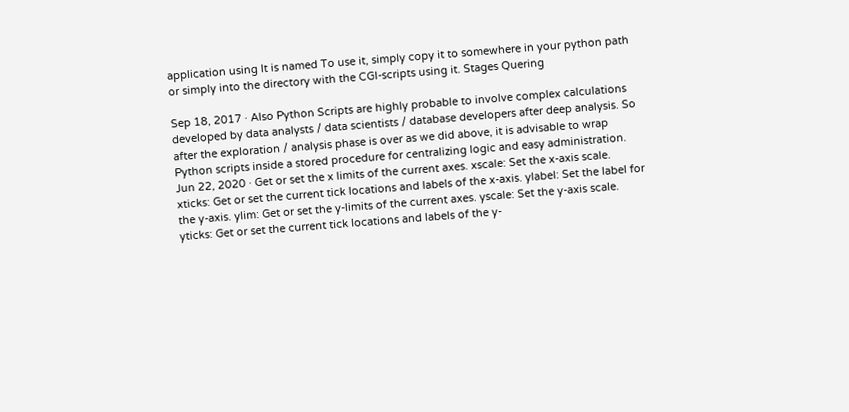application using It is named To use it, simply copy it to somewhere in your python path or simply into the directory with the CGI-scripts using it. Stages Quering

Sep 18, 2017 · Also Python Scripts are highly probable to involve complex calculations developed by data analysts / data scientists / database developers after deep analysis. So after the exploration / analysis phase is over as we did above, it is advisable to wrap Python scripts inside a stored procedure for centralizing logic and easy administration. Jun 22, 2020 · Get or set the x limits of the current axes. xscale: Set the x-axis scale. xticks: Get or set the current tick locations and labels of the x-axis. ylabel: Set the label for the y-axis. ylim: Get or set the y-limits of the current axes. yscale: Set the y-axis scale. yticks: Get or set the current tick locations and labels of the y-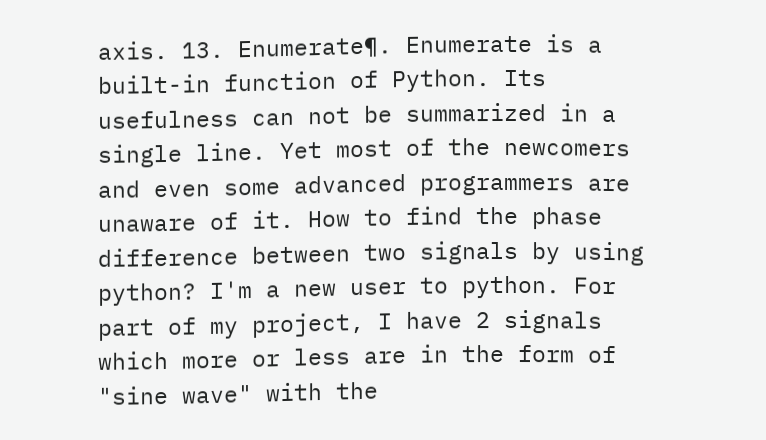axis. 13. Enumerate¶. Enumerate is a built-in function of Python. Its usefulness can not be summarized in a single line. Yet most of the newcomers and even some advanced programmers are unaware of it. How to find the phase difference between two signals by using python? I'm a new user to python. For part of my project, I have 2 signals which more or less are in the form of "sine wave" with the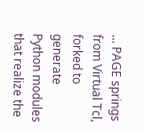... PAGE springs from Virtual Tcl, forked to generate Python modules that realize the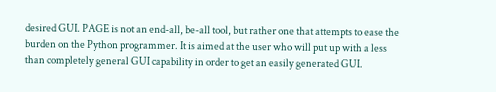desired GUI. PAGE is not an end-all, be-all tool, but rather one that attempts to ease the burden on the Python programmer. It is aimed at the user who will put up with a less than completely general GUI capability in order to get an easily generated GUI.